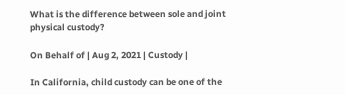What is the difference between sole and joint physical custody?

On Behalf of | Aug 2, 2021 | Custody |

In California, child custody can be one of the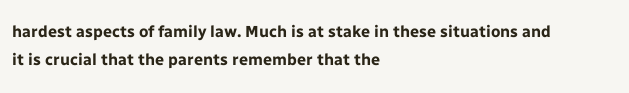hardest aspects of family law. Much is at stake in these situations and it is crucial that the parents remember that the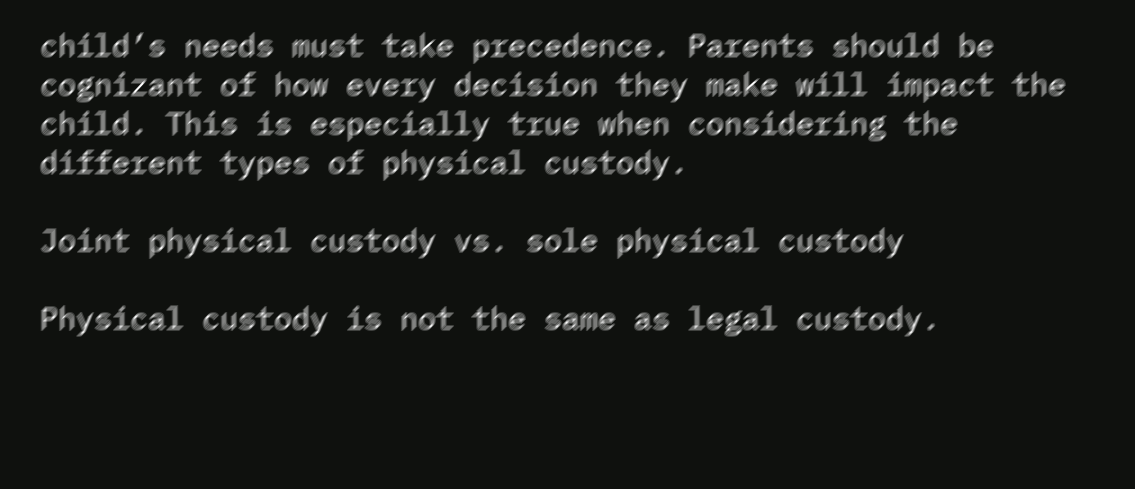child’s needs must take precedence. Parents should be cognizant of how every decision they make will impact the child. This is especially true when considering the different types of physical custody.

Joint physical custody vs. sole physical custody

Physical custody is not the same as legal custody.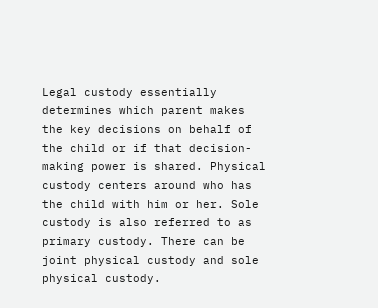Legal custody essentially determines which parent makes the key decisions on behalf of the child or if that decision-making power is shared. Physical custody centers around who has the child with him or her. Sole custody is also referred to as primary custody. There can be joint physical custody and sole physical custody.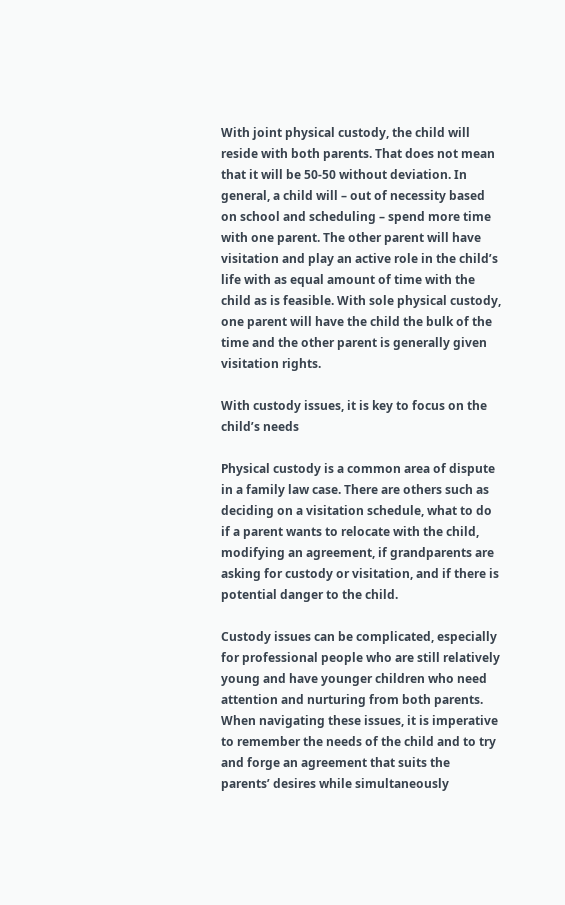With joint physical custody, the child will reside with both parents. That does not mean that it will be 50-50 without deviation. In general, a child will – out of necessity based on school and scheduling – spend more time with one parent. The other parent will have visitation and play an active role in the child’s life with as equal amount of time with the child as is feasible. With sole physical custody, one parent will have the child the bulk of the time and the other parent is generally given visitation rights.

With custody issues, it is key to focus on the child’s needs

Physical custody is a common area of dispute in a family law case. There are others such as deciding on a visitation schedule, what to do if a parent wants to relocate with the child, modifying an agreement, if grandparents are asking for custody or visitation, and if there is potential danger to the child.

Custody issues can be complicated, especially for professional people who are still relatively young and have younger children who need attention and nurturing from both parents. When navigating these issues, it is imperative to remember the needs of the child and to try and forge an agreement that suits the parents’ desires while simultaneously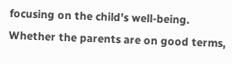focusing on the child’s well-being. Whether the parents are on good terms,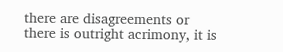there are disagreements or there is outright acrimony, it is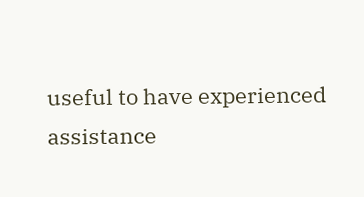useful to have experienced assistance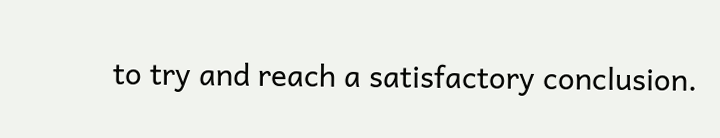to try and reach a satisfactory conclusion.